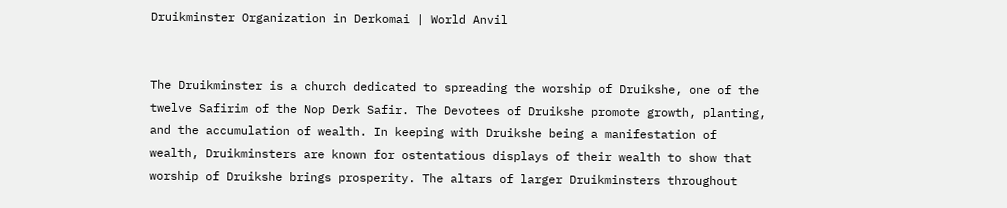Druikminster Organization in Derkomai | World Anvil


The Druikminster is a church dedicated to spreading the worship of Druikshe, one of the twelve Safirim of the Nop Derk Safir. The Devotees of Druikshe promote growth, planting, and the accumulation of wealth. In keeping with Druikshe being a manifestation of wealth, Druikminsters are known for ostentatious displays of their wealth to show that worship of Druikshe brings prosperity. The altars of larger Druikminsters throughout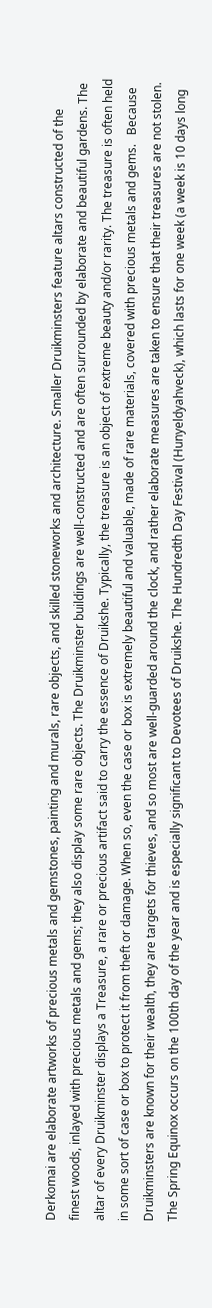Derkomai are elaborate artworks of precious metals and gemstones, painting and murals, rare objects, and skilled stoneworks and architecture. Smaller Druikminsters feature altars constructed of the finest woods, inlayed with precious metals and gems; they also display some rare objects. The Druikminster buildings are well-constructed and are often surrounded by elaborate and beautiful gardens. The altar of every Druikminster displays a Treasure, a rare or precious artifact said to carry the essence of Druikshe. Typically, the treasure is an object of extreme beauty and/or rarity. The treasure is often held in some sort of case or box to protect it from theft or damage. When so, even the case or box is extremely beautiful and valuable, made of rare materials, covered with precious metals and gems.   Because Druikminsters are known for their wealth, they are targets for thieves, and so most are well-guarded around the clock, and rather elaborate measures are taken to ensure that their treasures are not stolen.   The Spring Equinox occurs on the 100th day of the year and is especially significant to Devotees of Druikshe. The Hundredth Day Festival (Hunyeldyahveck), which lasts for one week (a week is 10 days long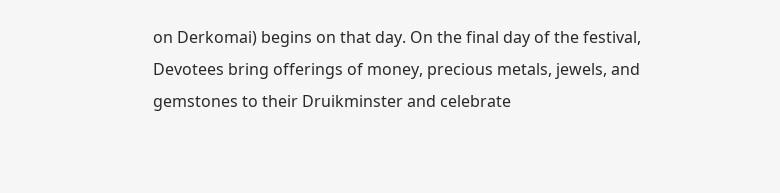on Derkomai) begins on that day. On the final day of the festival, Devotees bring offerings of money, precious metals, jewels, and gemstones to their Druikminster and celebrate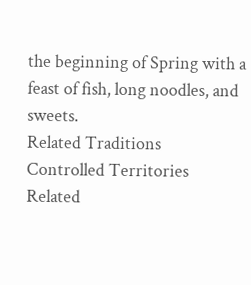the beginning of Spring with a feast of fish, long noodles, and sweets.
Related Traditions
Controlled Territories
Related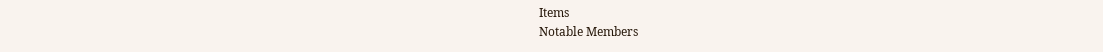Items
Notable Members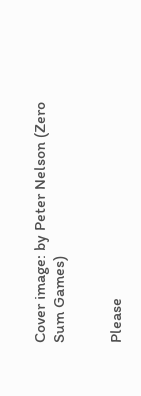Cover image: by Peter Nelson (Zero Sum Games)


Please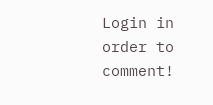Login in order to comment!